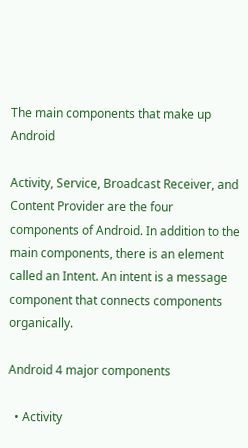The main components that make up Android

Activity, Service, Broadcast Receiver, and Content Provider are the four components of Android. In addition to the main components, there is an element called an Intent. An intent is a message component that connects components organically.

Android 4 major components

  • Activity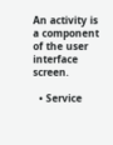An activity is a component of the user interface screen.

  • Service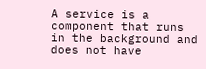A service is a component that runs in the background and does not have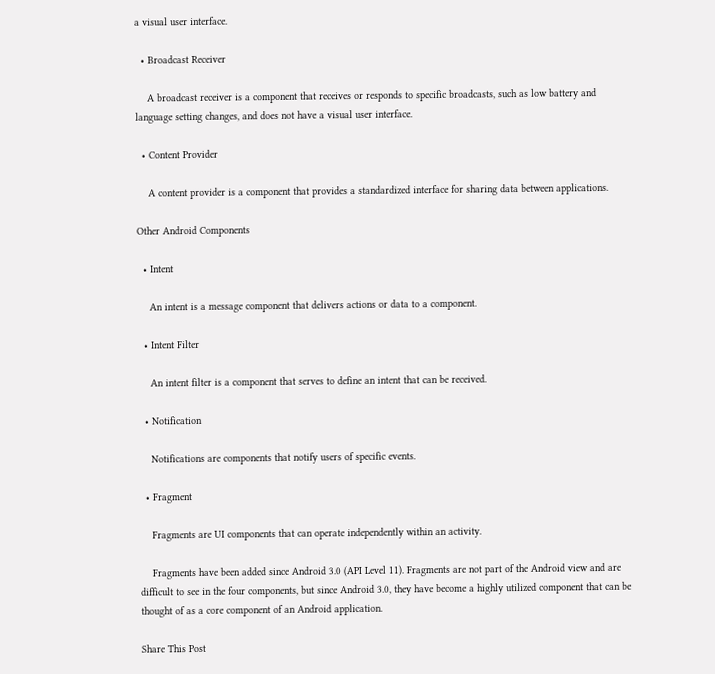a visual user interface.

  • Broadcast Receiver

    A broadcast receiver is a component that receives or responds to specific broadcasts, such as low battery and language setting changes, and does not have a visual user interface.

  • Content Provider

    A content provider is a component that provides a standardized interface for sharing data between applications.

Other Android Components

  • Intent

    An intent is a message component that delivers actions or data to a component.

  • Intent Filter

    An intent filter is a component that serves to define an intent that can be received.

  • Notification

    Notifications are components that notify users of specific events.

  • Fragment

    Fragments are UI components that can operate independently within an activity.

    Fragments have been added since Android 3.0 (API Level 11). Fragments are not part of the Android view and are difficult to see in the four components, but since Android 3.0, they have become a highly utilized component that can be thought of as a core component of an Android application.

Share This Post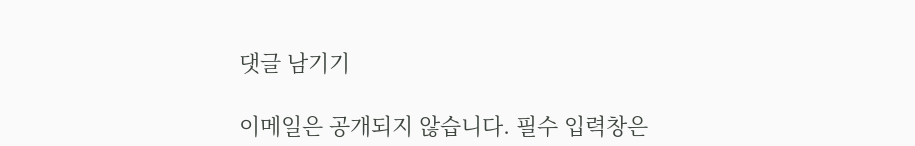댓글 남기기

이메일은 공개되지 않습니다. 필수 입력창은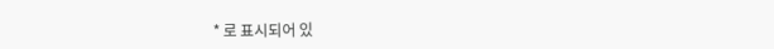* 로 표시되어 있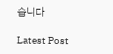습니다

Latest Post